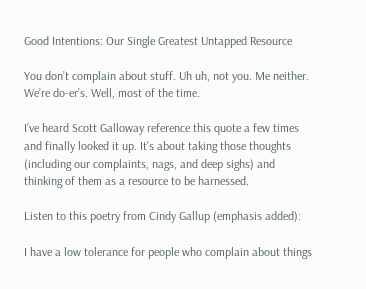Good Intentions: Our Single Greatest Untapped Resource

You don’t complain about stuff. Uh uh, not you. Me neither. We’re do-er’s. Well, most of the time.

I’ve heard Scott Galloway reference this quote a few times and finally looked it up. It’s about taking those thoughts (including our complaints, nags, and deep sighs) and thinking of them as a resource to be harnessed.

Listen to this poetry from Cindy Gallup (emphasis added):

I have a low tolerance for people who complain about things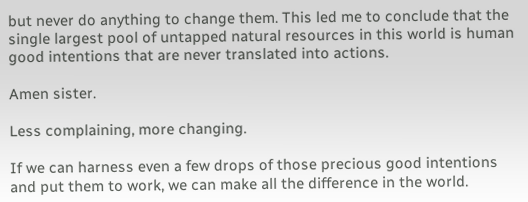but never do anything to change them. This led me to conclude that the single largest pool of untapped natural resources in this world is human good intentions that are never translated into actions.

Amen sister.

Less complaining, more changing.

If we can harness even a few drops of those precious good intentions and put them to work, we can make all the difference in the world.